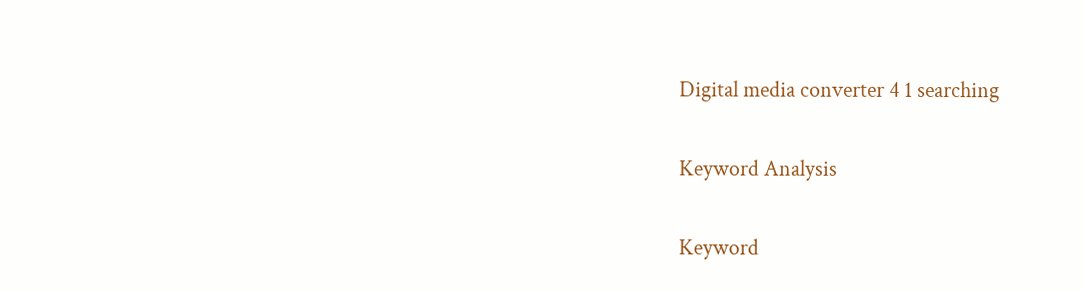Digital media converter 4 1 searching

Keyword Analysis

Keyword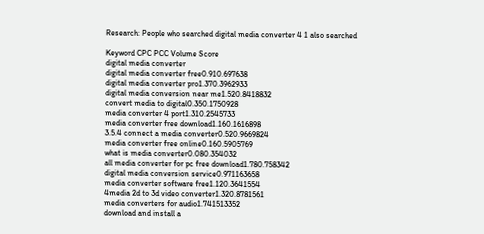Research: People who searched digital media converter 4 1 also searched

Keyword CPC PCC Volume Score
digital media converter
digital media converter free0.910.697638
digital media converter pro1.370.3962933
digital media conversion near me1.520.8418832
convert media to digital0.350.1750928
media converter 4 port1.310.2545733
media converter free download1.160.1616898
3.5.4 connect a media converter0.520.9669824
media converter free online0.160.5905769
what is media converter0.080.354032
all media converter for pc free download1.780.758342
digital media conversion service0.971163658
media converter software free1.120.3641554
4media 2d to 3d video converter1.320.8781561
media converters for audio1.741513352
download and install a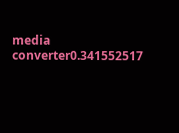media converter0.341552517